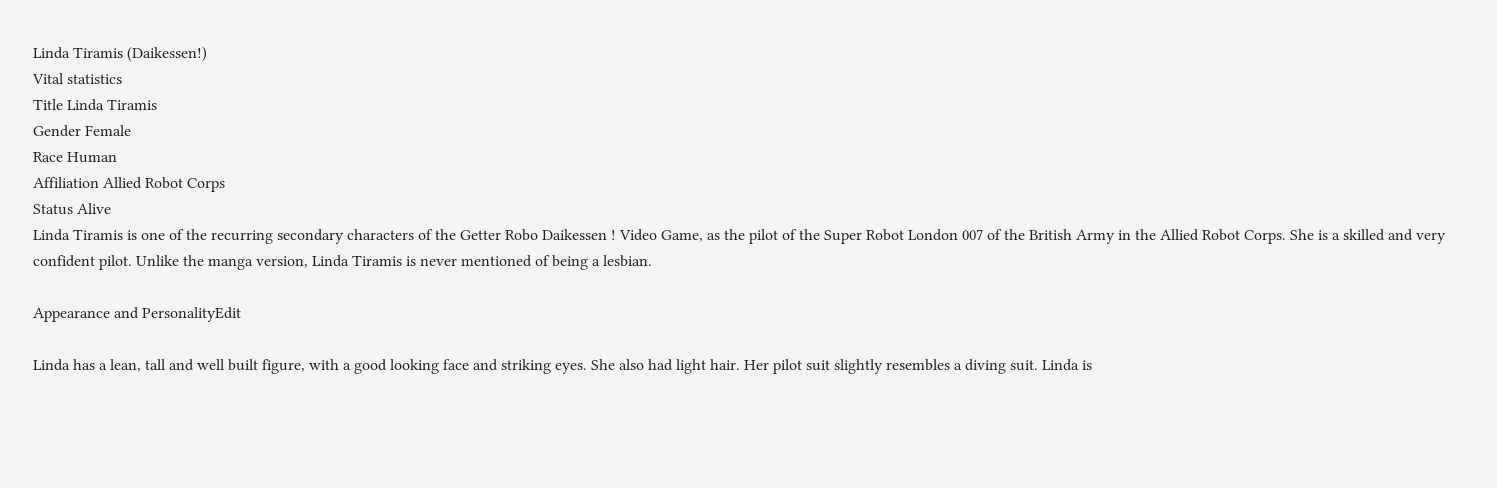Linda Tiramis (Daikessen!)
Vital statistics
Title Linda Tiramis
Gender Female
Race Human
Affiliation Allied Robot Corps
Status Alive
Linda Tiramis is one of the recurring secondary characters of the Getter Robo Daikessen ! Video Game, as the pilot of the Super Robot London 007 of the British Army in the Allied Robot Corps. She is a skilled and very confident pilot. Unlike the manga version, Linda Tiramis is never mentioned of being a lesbian.

Appearance and PersonalityEdit

Linda has a lean, tall and well built figure, with a good looking face and striking eyes. She also had light hair. Her pilot suit slightly resembles a diving suit. Linda is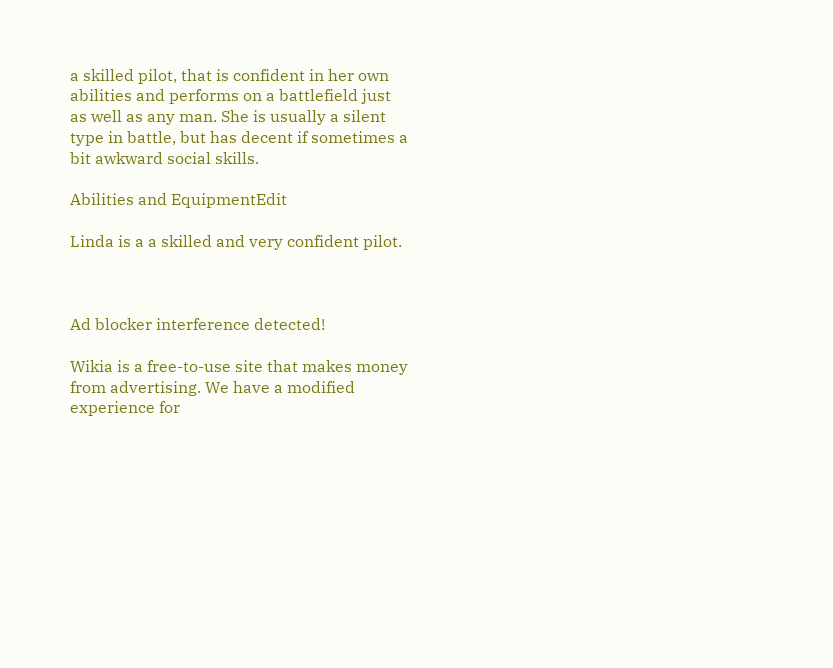a skilled pilot, that is confident in her own abilities and performs on a battlefield just as well as any man. She is usually a silent type in battle, but has decent if sometimes a bit awkward social skills.

Abilities and EquipmentEdit

Linda is a a skilled and very confident pilot.



Ad blocker interference detected!

Wikia is a free-to-use site that makes money from advertising. We have a modified experience for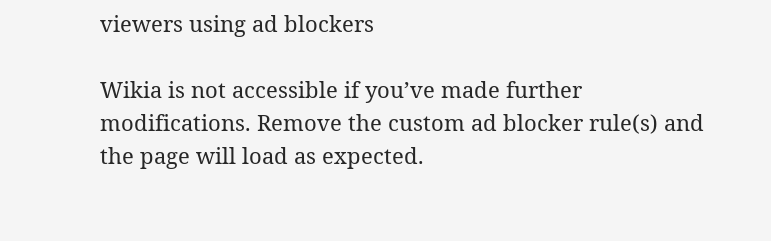viewers using ad blockers

Wikia is not accessible if you’ve made further modifications. Remove the custom ad blocker rule(s) and the page will load as expected.